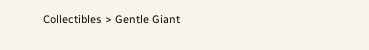Collectibles > Gentle Giant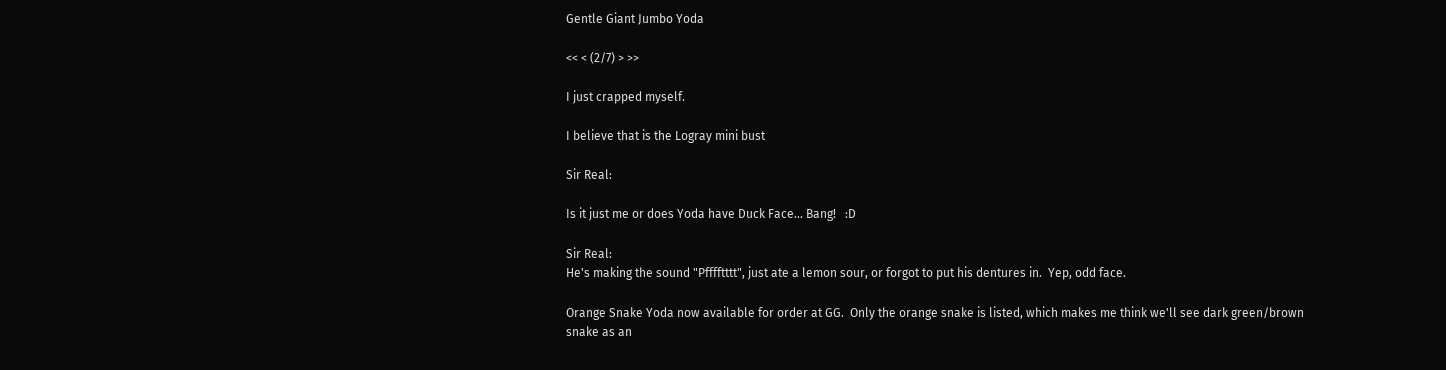Gentle Giant Jumbo Yoda

<< < (2/7) > >>

I just crapped myself.

I believe that is the Logray mini bust

Sir Real:

Is it just me or does Yoda have Duck Face... Bang!   :D

Sir Real:
He's making the sound "Pfffftttt", just ate a lemon sour, or forgot to put his dentures in.  Yep, odd face.

Orange Snake Yoda now available for order at GG.  Only the orange snake is listed, which makes me think we'll see dark green/brown snake as an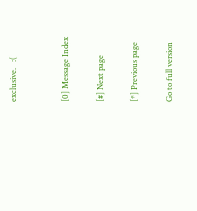exclusive.   :(


[0] Message Index

[#] Next page

[*] Previous page

Go to full version